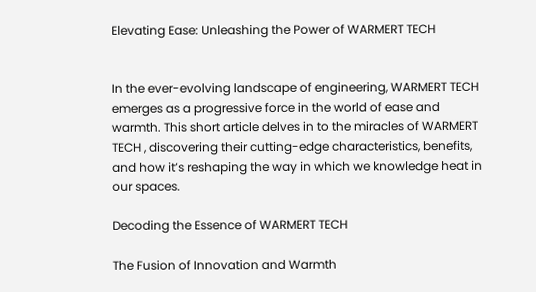Elevating Ease: Unleashing the Power of WARMERT TECH


In the ever-evolving landscape of engineering, WARMERT TECH emerges as a progressive force in the world of ease and warmth. This short article delves in to the miracles of WARMERT TECH , discovering their cutting-edge characteristics, benefits, and how it’s reshaping the way in which we knowledge heat in our spaces.

Decoding the Essence of WARMERT TECH

The Fusion of Innovation and Warmth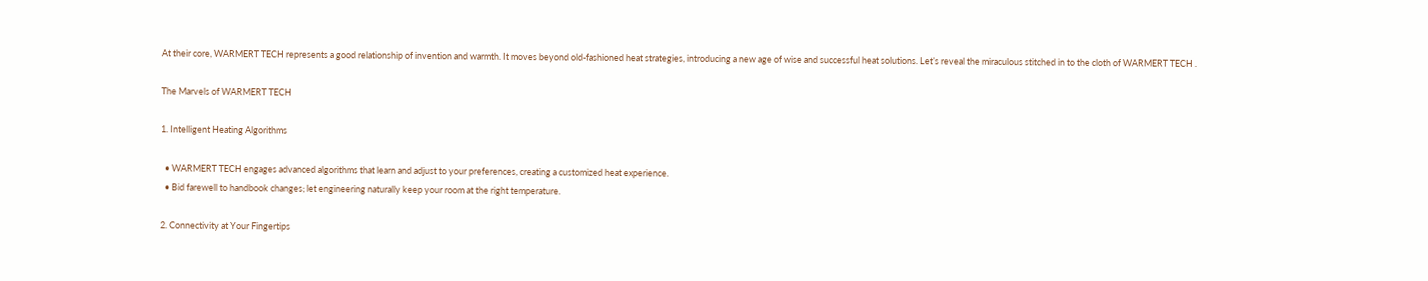At their core, WARMERT TECH represents a good relationship of invention and warmth. It moves beyond old-fashioned heat strategies, introducing a new age of wise and successful heat solutions. Let’s reveal the miraculous stitched in to the cloth of WARMERT TECH .

The Marvels of WARMERT TECH

1. Intelligent Heating Algorithms

  • WARMERT TECH engages advanced algorithms that learn and adjust to your preferences, creating a customized heat experience.
  • Bid farewell to handbook changes; let engineering naturally keep your room at the right temperature.

2. Connectivity at Your Fingertips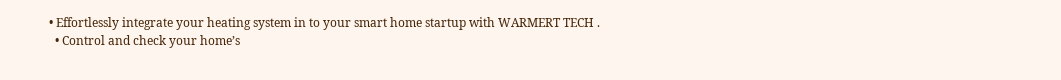• Effortlessly integrate your heating system in to your smart home startup with WARMERT TECH .
  • Control and check your home’s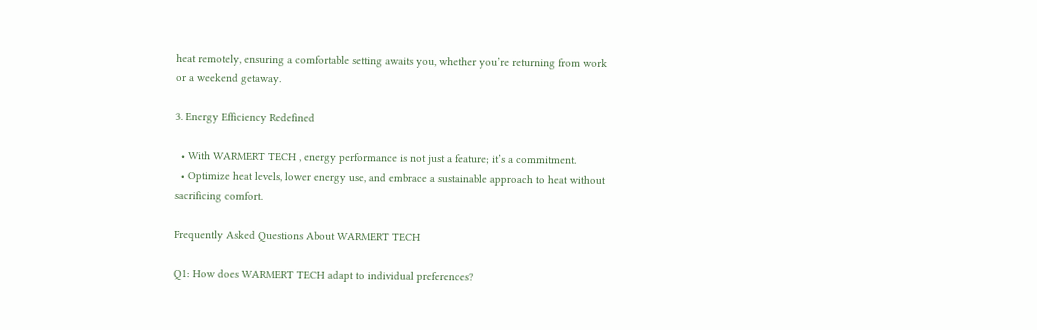heat remotely, ensuring a comfortable setting awaits you, whether you’re returning from work or a weekend getaway.

3. Energy Efficiency Redefined

  • With WARMERT TECH , energy performance is not just a feature; it’s a commitment.
  • Optimize heat levels, lower energy use, and embrace a sustainable approach to heat without sacrificing comfort.

Frequently Asked Questions About WARMERT TECH

Q1: How does WARMERT TECH adapt to individual preferences?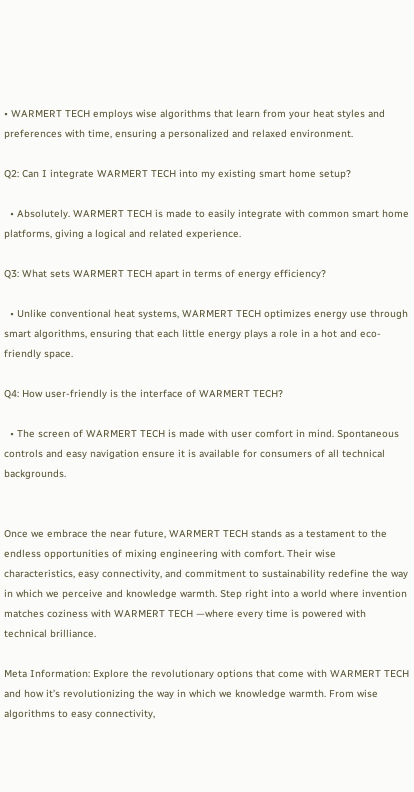• WARMERT TECH employs wise algorithms that learn from your heat styles and preferences with time, ensuring a personalized and relaxed environment.

Q2: Can I integrate WARMERT TECH into my existing smart home setup?

  • Absolutely. WARMERT TECH is made to easily integrate with common smart home platforms, giving a logical and related experience.

Q3: What sets WARMERT TECH apart in terms of energy efficiency?

  • Unlike conventional heat systems, WARMERT TECH optimizes energy use through smart algorithms, ensuring that each little energy plays a role in a hot and eco-friendly space.

Q4: How user-friendly is the interface of WARMERT TECH?

  • The screen of WARMERT TECH is made with user comfort in mind. Spontaneous controls and easy navigation ensure it is available for consumers of all technical backgrounds.


Once we embrace the near future, WARMERT TECH stands as a testament to the endless opportunities of mixing engineering with comfort. Their wise characteristics, easy connectivity, and commitment to sustainability redefine the way in which we perceive and knowledge warmth. Step right into a world where invention matches coziness with WARMERT TECH —where every time is powered with technical brilliance.

Meta Information: Explore the revolutionary options that come with WARMERT TECH and how it’s revolutionizing the way in which we knowledge warmth. From wise algorithms to easy connectivity,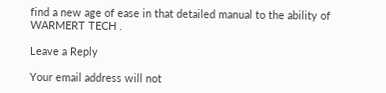find a new age of ease in that detailed manual to the ability of WARMERT TECH .

Leave a Reply

Your email address will not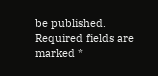be published. Required fields are marked *